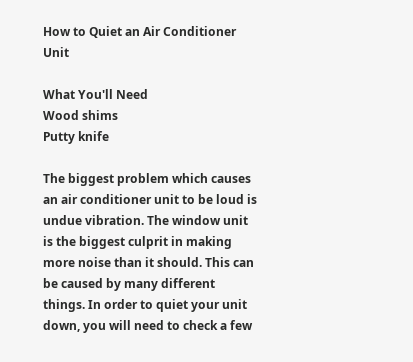How to Quiet an Air Conditioner Unit

What You'll Need
Wood shims
Putty knife

The biggest problem which causes an air conditioner unit to be loud is undue vibration. The window unit is the biggest culprit in making more noise than it should. This can be caused by many different things. In order to quiet your unit down, you will need to check a few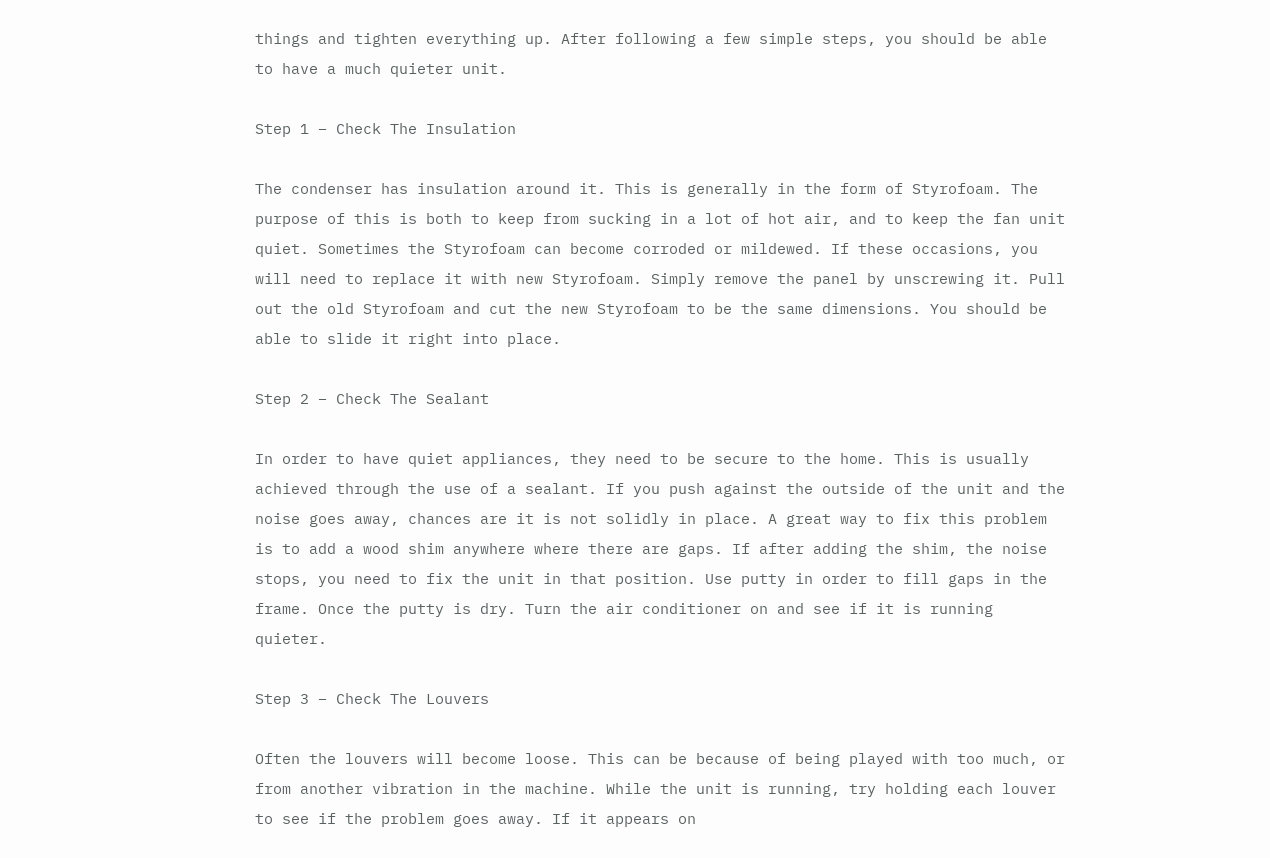things and tighten everything up. After following a few simple steps, you should be able to have a much quieter unit.

Step 1 – Check The Insulation

The condenser has insulation around it. This is generally in the form of Styrofoam. The purpose of this is both to keep from sucking in a lot of hot air, and to keep the fan unit quiet. Sometimes the Styrofoam can become corroded or mildewed. If these occasions, you will need to replace it with new Styrofoam. Simply remove the panel by unscrewing it. Pull out the old Styrofoam and cut the new Styrofoam to be the same dimensions. You should be able to slide it right into place.

Step 2 – Check The Sealant

In order to have quiet appliances, they need to be secure to the home. This is usually achieved through the use of a sealant. If you push against the outside of the unit and the noise goes away, chances are it is not solidly in place. A great way to fix this problem is to add a wood shim anywhere where there are gaps. If after adding the shim, the noise stops, you need to fix the unit in that position. Use putty in order to fill gaps in the frame. Once the putty is dry. Turn the air conditioner on and see if it is running quieter.

Step 3 – Check The Louvers

Often the louvers will become loose. This can be because of being played with too much, or from another vibration in the machine. While the unit is running, try holding each louver to see if the problem goes away. If it appears on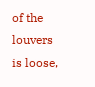of the louvers is loose,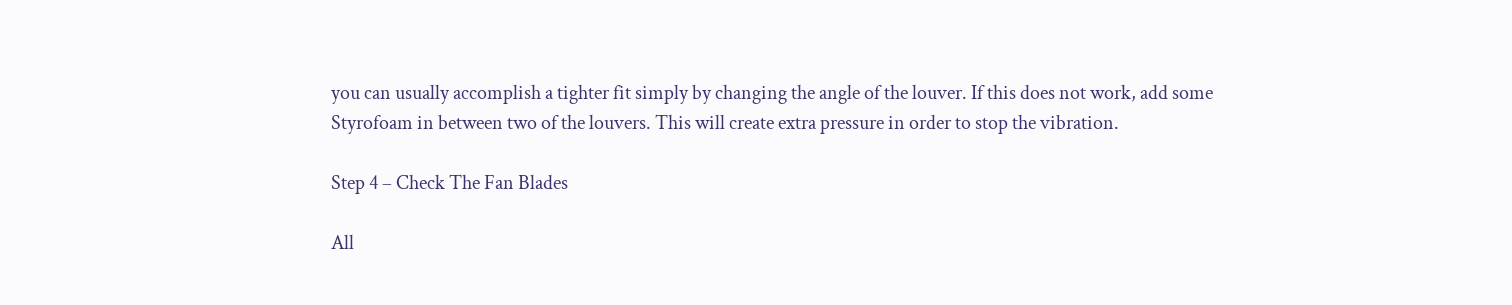you can usually accomplish a tighter fit simply by changing the angle of the louver. If this does not work, add some Styrofoam in between two of the louvers. This will create extra pressure in order to stop the vibration.

Step 4 – Check The Fan Blades

All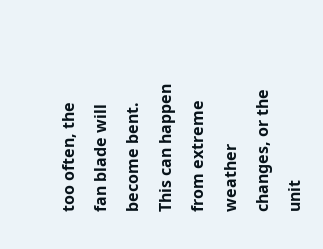too often, the fan blade will become bent. This can happen from extreme weather changes, or the unit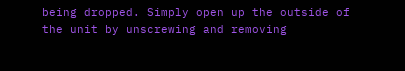being dropped. Simply open up the outside of the unit by unscrewing and removing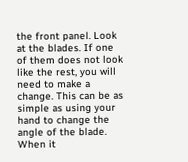the front panel. Look at the blades. If one of them does not look like the rest, you will need to make a change. This can be as simple as using your hand to change the angle of the blade. When it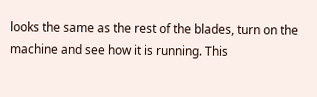looks the same as the rest of the blades, turn on the machine and see how it is running. This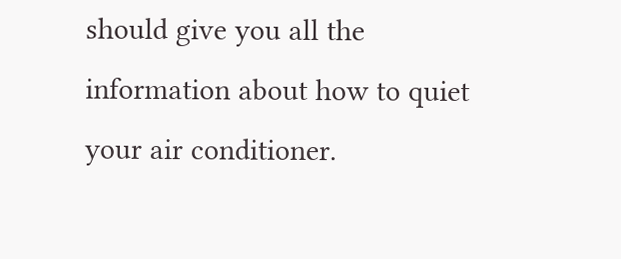should give you all the information about how to quiet your air conditioner.